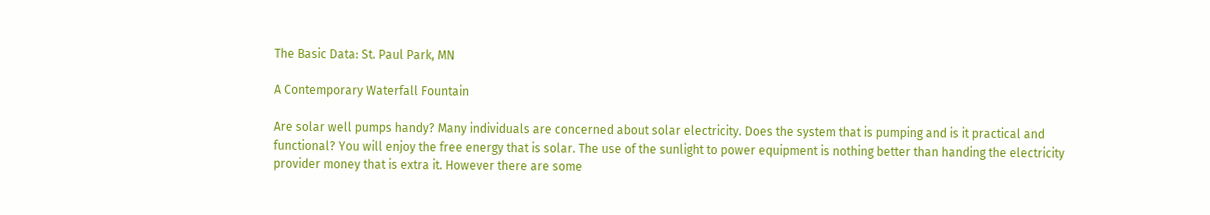The Basic Data: St. Paul Park, MN

A Contemporary Waterfall Fountain

Are solar well pumps handy? Many individuals are concerned about solar electricity. Does the system that is pumping and is it practical and functional? You will enjoy the free energy that is solar. The use of the sunlight to power equipment is nothing better than handing the electricity provider money that is extra it. However there are some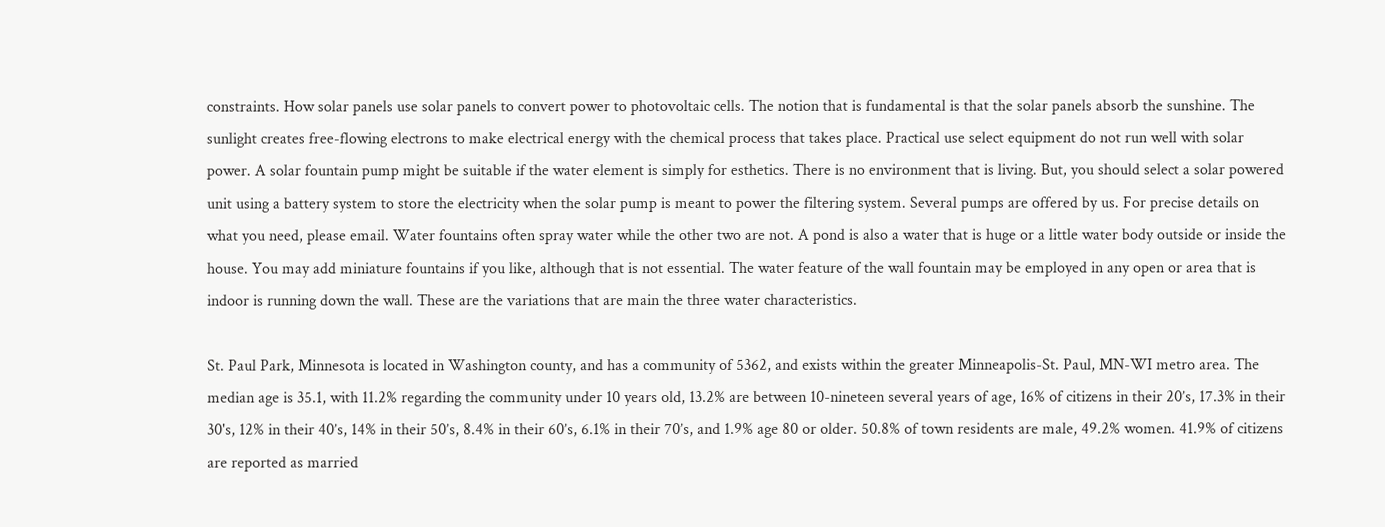constraints. How solar panels use solar panels to convert power to photovoltaic cells. The notion that is fundamental is that the solar panels absorb the sunshine. The sunlight creates free-flowing electrons to make electrical energy with the chemical process that takes place. Practical use select equipment do not run well with solar power. A solar fountain pump might be suitable if the water element is simply for esthetics. There is no environment that is living. But, you should select a solar powered unit using a battery system to store the electricity when the solar pump is meant to power the filtering system. Several pumps are offered by us. For precise details on what you need, please email. Water fountains often spray water while the other two are not. A pond is also a water that is huge or a little water body outside or inside the house. You may add miniature fountains if you like, although that is not essential. The water feature of the wall fountain may be employed in any open or area that is indoor is running down the wall. These are the variations that are main the three water characteristics.

St. Paul Park, Minnesota is located in Washington county, and has a community of 5362, and exists within the greater Minneapolis-St. Paul, MN-WI metro area. The median age is 35.1, with 11.2% regarding the community under 10 years old, 13.2% are between 10-nineteen several years of age, 16% of citizens in their 20’s, 17.3% in their 30's, 12% in their 40’s, 14% in their 50’s, 8.4% in their 60’s, 6.1% in their 70’s, and 1.9% age 80 or older. 50.8% of town residents are male, 49.2% women. 41.9% of citizens are reported as married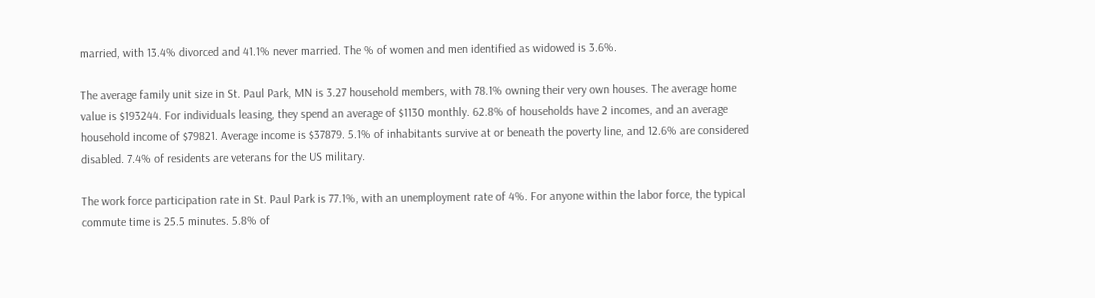married, with 13.4% divorced and 41.1% never married. The % of women and men identified as widowed is 3.6%.

The average family unit size in St. Paul Park, MN is 3.27 household members, with 78.1% owning their very own houses. The average home value is $193244. For individuals leasing, they spend an average of $1130 monthly. 62.8% of households have 2 incomes, and an average household income of $79821. Average income is $37879. 5.1% of inhabitants survive at or beneath the poverty line, and 12.6% are considered disabled. 7.4% of residents are veterans for the US military.

The work force participation rate in St. Paul Park is 77.1%, with an unemployment rate of 4%. For anyone within the labor force, the typical commute time is 25.5 minutes. 5.8% of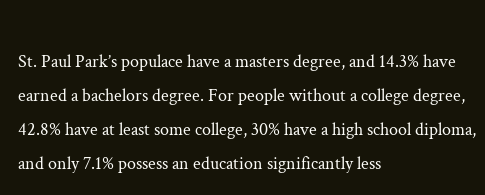St. Paul Park’s populace have a masters degree, and 14.3% have earned a bachelors degree. For people without a college degree, 42.8% have at least some college, 30% have a high school diploma, and only 7.1% possess an education significantly less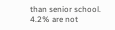than senior school. 4.2% are not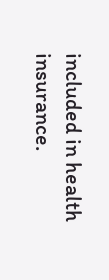included in health insurance.